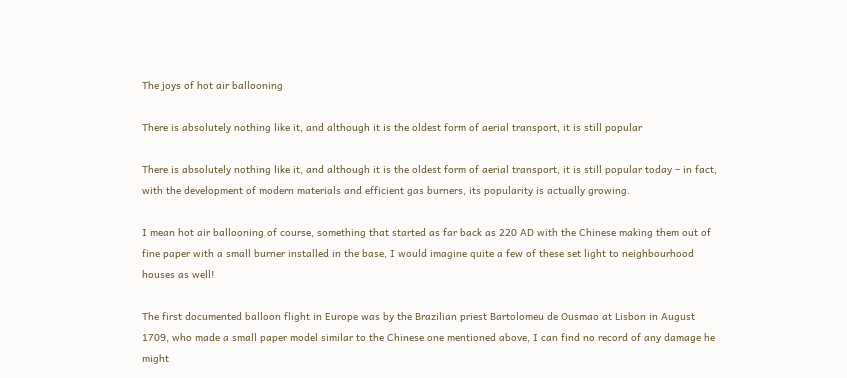The joys of hot air ballooning

There is absolutely nothing like it, and although it is the oldest form of aerial transport, it is still popular

There is absolutely nothing like it, and although it is the oldest form of aerial transport, it is still popular today – in fact, with the development of modern materials and efficient gas burners, its popularity is actually growing.

I mean hot air ballooning of course, something that started as far back as 220 AD with the Chinese making them out of fine paper with a small burner installed in the base, I would imagine quite a few of these set light to neighbourhood houses as well!

The first documented balloon flight in Europe was by the Brazilian priest Bartolomeu de Ousmao at Lisbon in August 1709, who made a small paper model similar to the Chinese one mentioned above, I can find no record of any damage he might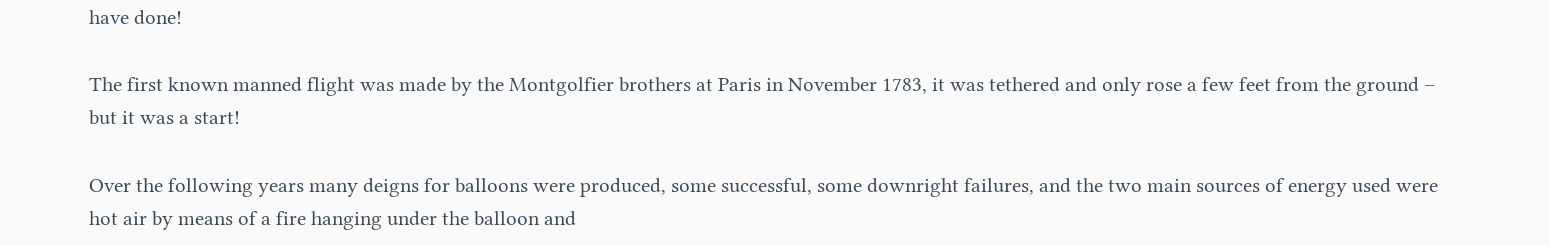have done!

The first known manned flight was made by the Montgolfier brothers at Paris in November 1783, it was tethered and only rose a few feet from the ground – but it was a start!

Over the following years many deigns for balloons were produced, some successful, some downright failures, and the two main sources of energy used were hot air by means of a fire hanging under the balloon and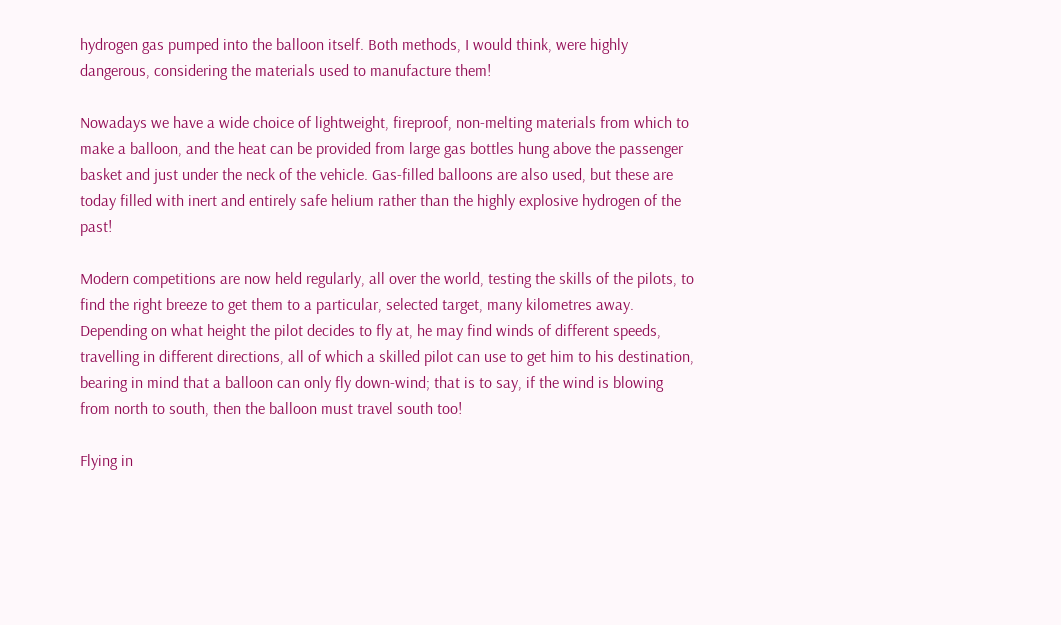hydrogen gas pumped into the balloon itself. Both methods, I would think, were highly dangerous, considering the materials used to manufacture them!

Nowadays we have a wide choice of lightweight, fireproof, non-melting materials from which to make a balloon, and the heat can be provided from large gas bottles hung above the passenger basket and just under the neck of the vehicle. Gas-filled balloons are also used, but these are today filled with inert and entirely safe helium rather than the highly explosive hydrogen of the past!

Modern competitions are now held regularly, all over the world, testing the skills of the pilots, to find the right breeze to get them to a particular, selected target, many kilometres away. Depending on what height the pilot decides to fly at, he may find winds of different speeds, travelling in different directions, all of which a skilled pilot can use to get him to his destination, bearing in mind that a balloon can only fly down-wind; that is to say, if the wind is blowing from north to south, then the balloon must travel south too!

Flying in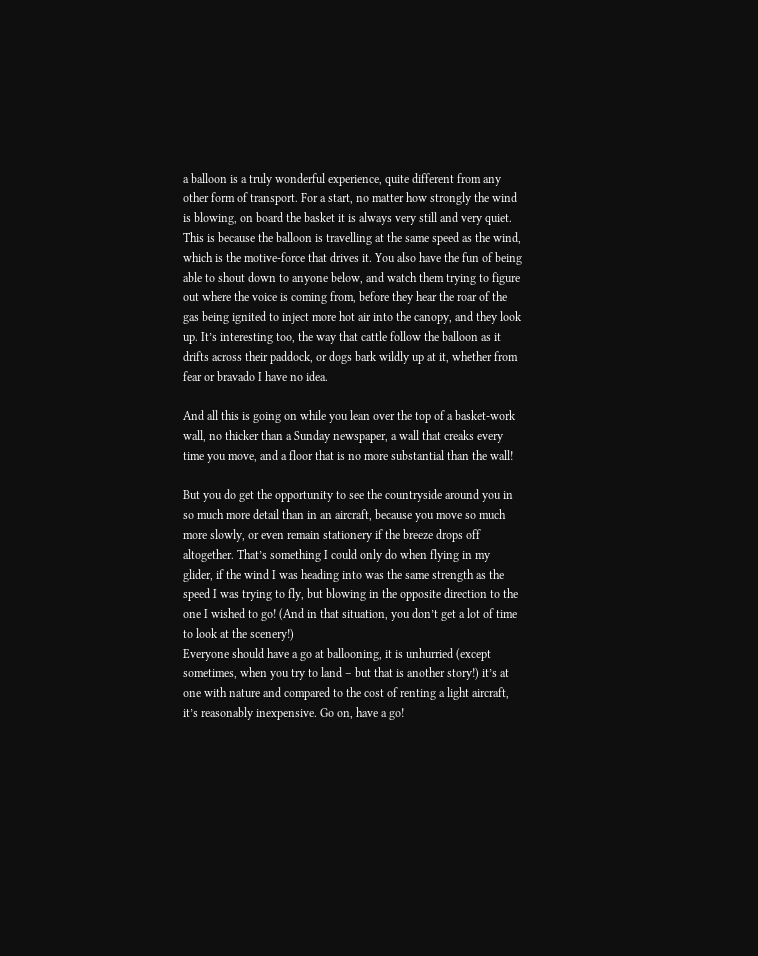a balloon is a truly wonderful experience, quite different from any other form of transport. For a start, no matter how strongly the wind is blowing, on board the basket it is always very still and very quiet. This is because the balloon is travelling at the same speed as the wind, which is the motive-force that drives it. You also have the fun of being able to shout down to anyone below, and watch them trying to figure out where the voice is coming from, before they hear the roar of the gas being ignited to inject more hot air into the canopy, and they look up. It’s interesting too, the way that cattle follow the balloon as it drifts across their paddock, or dogs bark wildly up at it, whether from fear or bravado I have no idea.

And all this is going on while you lean over the top of a basket-work wall, no thicker than a Sunday newspaper, a wall that creaks every time you move, and a floor that is no more substantial than the wall!

But you do get the opportunity to see the countryside around you in so much more detail than in an aircraft, because you move so much more slowly, or even remain stationery if the breeze drops off altogether. That’s something I could only do when flying in my glider, if the wind I was heading into was the same strength as the speed I was trying to fly, but blowing in the opposite direction to the one I wished to go! (And in that situation, you don’t get a lot of time to look at the scenery!)
Everyone should have a go at ballooning, it is unhurried (except sometimes, when you try to land – but that is another story!) it’s at one with nature and compared to the cost of renting a light aircraft, it’s reasonably inexpensive. Go on, have a go!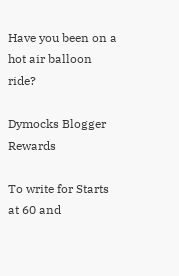Have you been on a hot air balloon ride?

Dymocks Blogger Rewards

To write for Starts at 60 and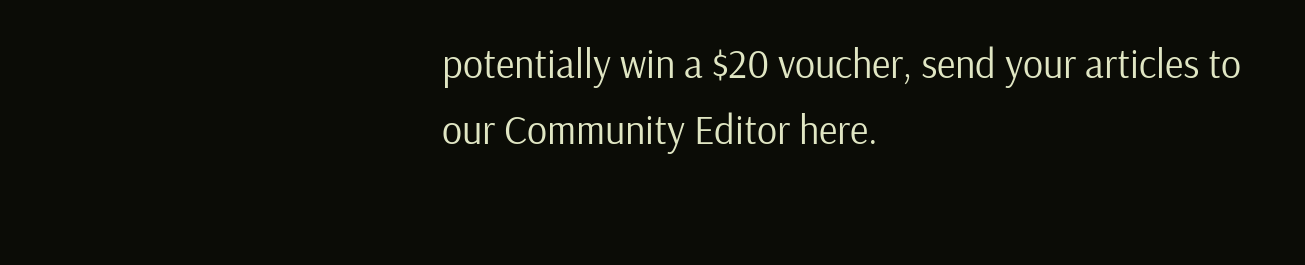potentially win a $20 voucher, send your articles to our Community Editor here.